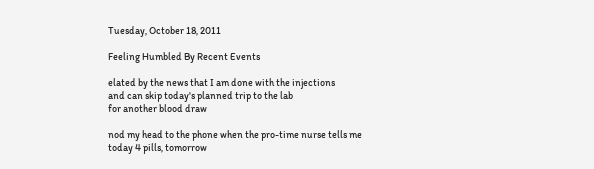Tuesday, October 18, 2011

Feeling Humbled By Recent Events

elated by the news that I am done with the injections
and can skip today's planned trip to the lab
for another blood draw

nod my head to the phone when the pro-time nurse tells me
today 4 pills, tomorrow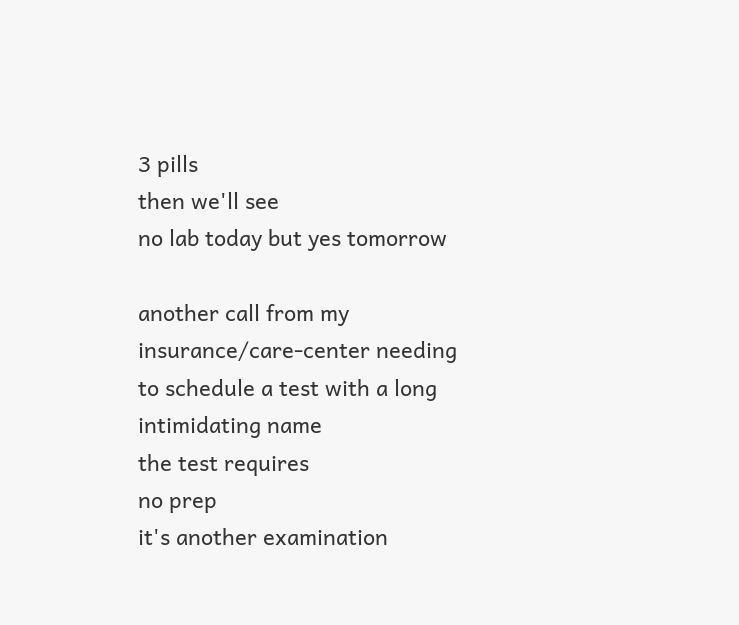3 pills
then we'll see
no lab today but yes tomorrow

another call from my insurance/care-center needing
to schedule a test with a long intimidating name
the test requires
no prep
it's another examination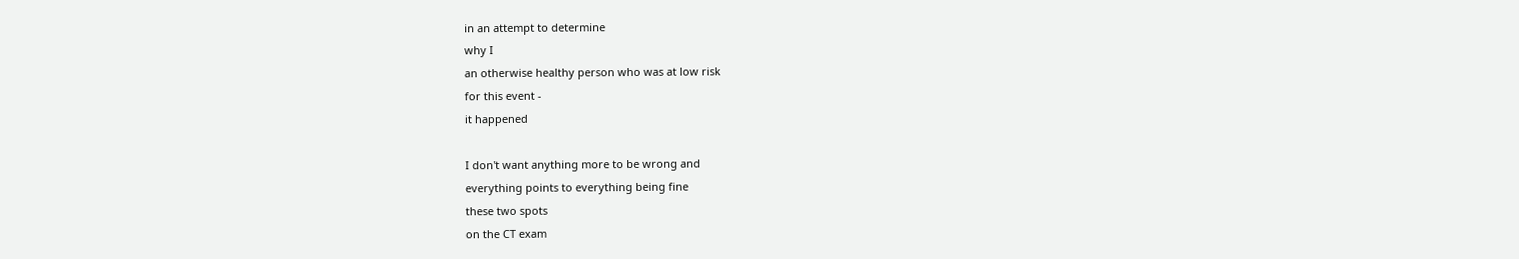in an attempt to determine
why I
an otherwise healthy person who was at low risk
for this event -
it happened

I don't want anything more to be wrong and
everything points to everything being fine
these two spots
on the CT exam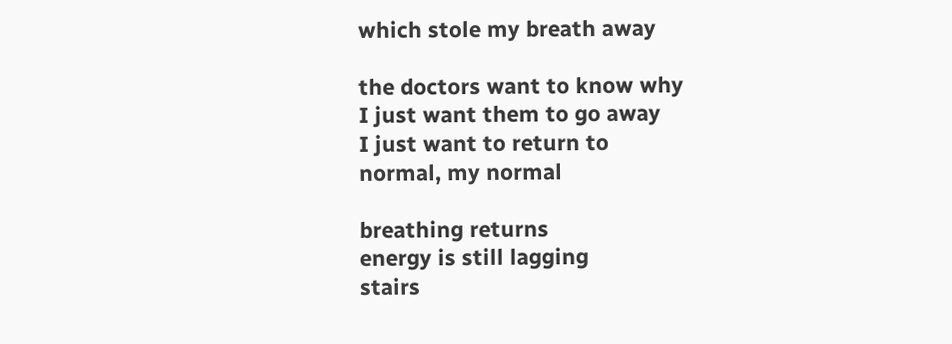which stole my breath away

the doctors want to know why
I just want them to go away
I just want to return to
normal, my normal

breathing returns
energy is still lagging
stairs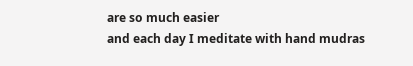are so much easier
and each day I meditate with hand mudras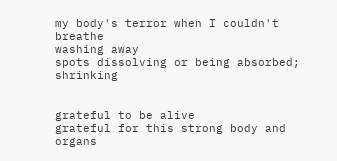my body's terror when I couldn't breathe
washing away
spots dissolving or being absorbed; shrinking


grateful to be alive
grateful for this strong body and organs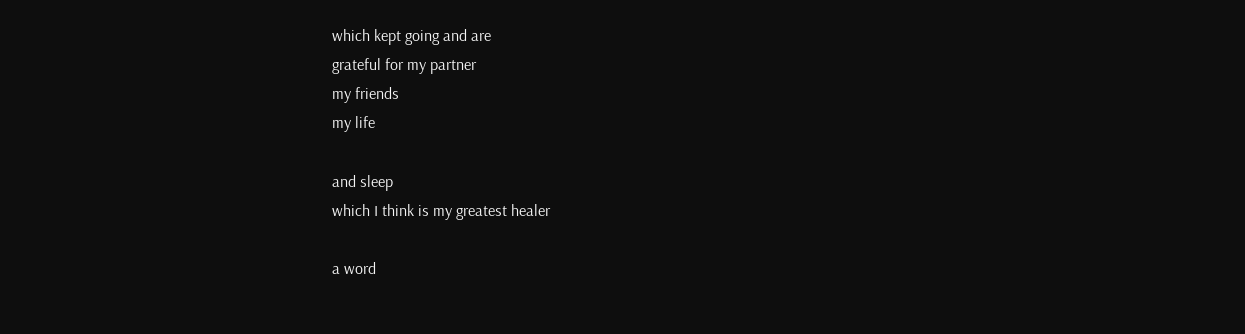which kept going and are
grateful for my partner
my friends
my life

and sleep
which I think is my greatest healer

a word